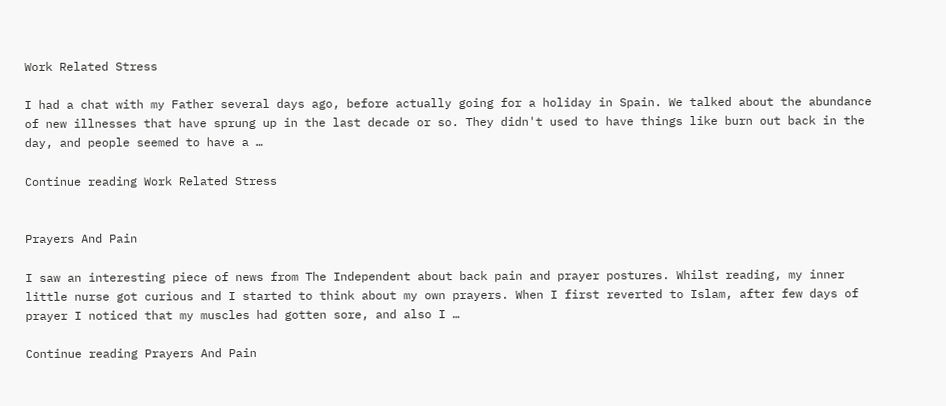Work Related Stress

I had a chat with my Father several days ago, before actually going for a holiday in Spain. We talked about the abundance of new illnesses that have sprung up in the last decade or so. They didn't used to have things like burn out back in the day, and people seemed to have a …

Continue reading Work Related Stress


Prayers And Pain

I saw an interesting piece of news from The Independent about back pain and prayer postures. Whilst reading, my inner little nurse got curious and I started to think about my own prayers. When I first reverted to Islam, after few days of prayer I noticed that my muscles had gotten sore, and also I …

Continue reading Prayers And Pain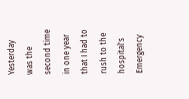Yesterday was the second time in one year that I had to rush to the hospital's Emergency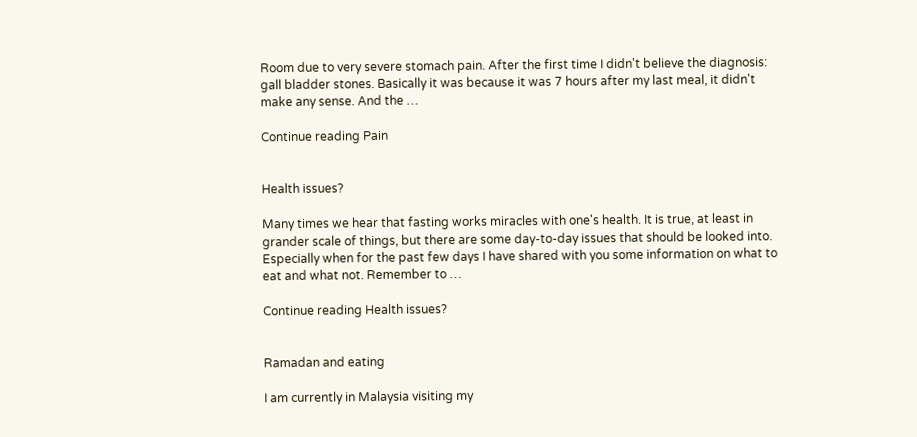Room due to very severe stomach pain. After the first time I didn't believe the diagnosis: gall bladder stones. Basically it was because it was 7 hours after my last meal, it didn't make any sense. And the …

Continue reading Pain


Health issues?

Many times we hear that fasting works miracles with one's health. It is true, at least in grander scale of things, but there are some day-to-day issues that should be looked into. Especially when for the past few days I have shared with you some information on what to eat and what not. Remember to …

Continue reading Health issues?


Ramadan and eating

I am currently in Malaysia visiting my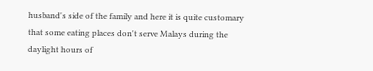husband's side of the family and here it is quite customary that some eating places don't serve Malays during the daylight hours of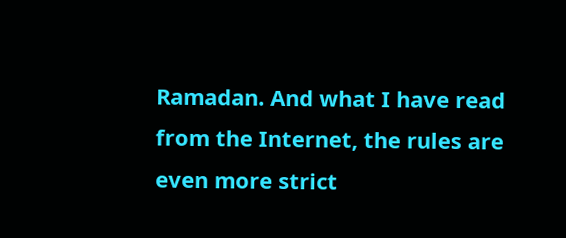Ramadan. And what I have read from the Internet, the rules are even more strict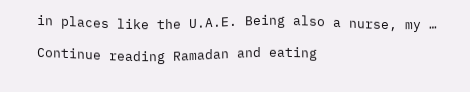in places like the U.A.E. Being also a nurse, my …

Continue reading Ramadan and eating